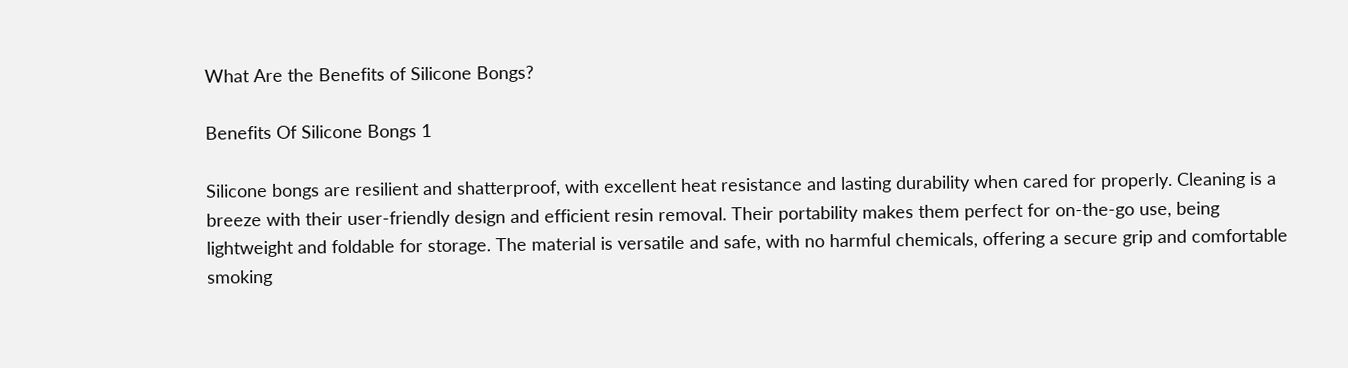What Are the Benefits of Silicone Bongs?

Benefits Of Silicone Bongs 1

Silicone bongs are resilient and shatterproof, with excellent heat resistance and lasting durability when cared for properly. Cleaning is a breeze with their user-friendly design and efficient resin removal. Their portability makes them perfect for on-the-go use, being lightweight and foldable for storage. The material is versatile and safe, with no harmful chemicals, offering a secure grip and comfortable smoking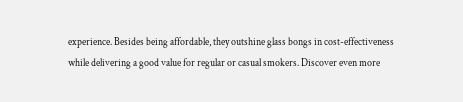experience. Besides being affordable, they outshine glass bongs in cost-effectiveness while delivering a good value for regular or casual smokers. Discover even more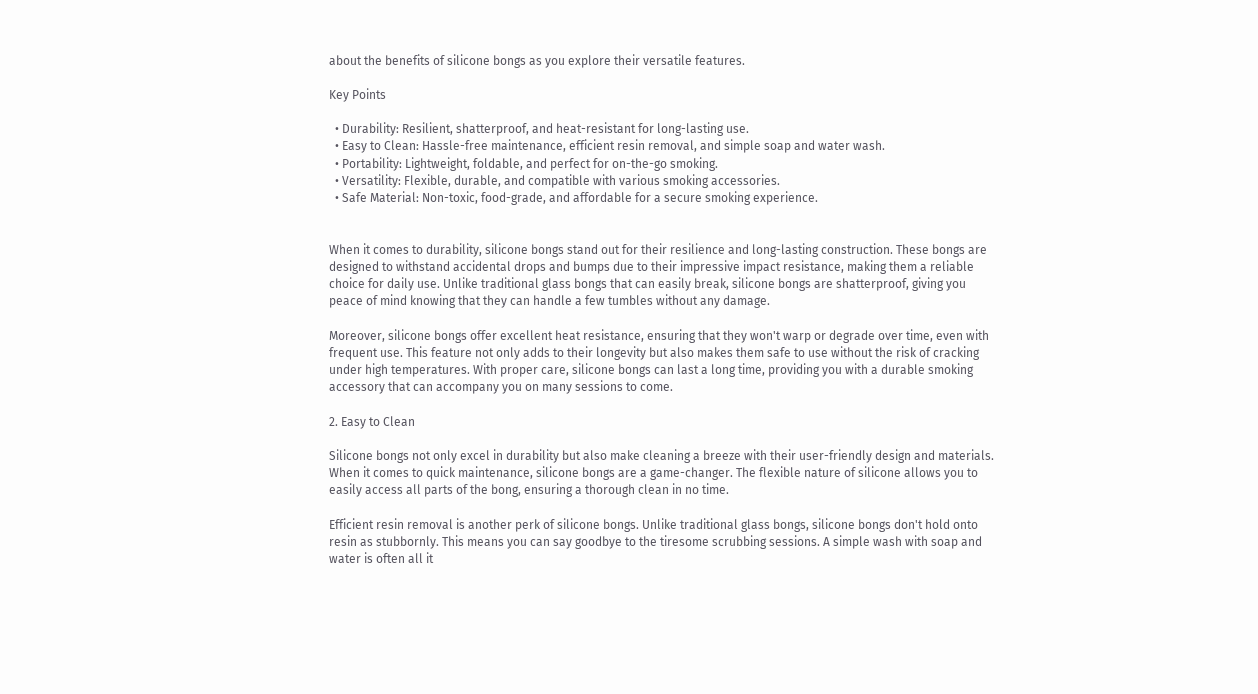about the benefits of silicone bongs as you explore their versatile features.

Key Points

  • Durability: Resilient, shatterproof, and heat-resistant for long-lasting use.
  • Easy to Clean: Hassle-free maintenance, efficient resin removal, and simple soap and water wash.
  • Portability: Lightweight, foldable, and perfect for on-the-go smoking.
  • Versatility: Flexible, durable, and compatible with various smoking accessories.
  • Safe Material: Non-toxic, food-grade, and affordable for a secure smoking experience.


When it comes to durability, silicone bongs stand out for their resilience and long-lasting construction. These bongs are designed to withstand accidental drops and bumps due to their impressive impact resistance, making them a reliable choice for daily use. Unlike traditional glass bongs that can easily break, silicone bongs are shatterproof, giving you peace of mind knowing that they can handle a few tumbles without any damage.

Moreover, silicone bongs offer excellent heat resistance, ensuring that they won't warp or degrade over time, even with frequent use. This feature not only adds to their longevity but also makes them safe to use without the risk of cracking under high temperatures. With proper care, silicone bongs can last a long time, providing you with a durable smoking accessory that can accompany you on many sessions to come.

2. Easy to Clean

Silicone bongs not only excel in durability but also make cleaning a breeze with their user-friendly design and materials. When it comes to quick maintenance, silicone bongs are a game-changer. The flexible nature of silicone allows you to easily access all parts of the bong, ensuring a thorough clean in no time.

Efficient resin removal is another perk of silicone bongs. Unlike traditional glass bongs, silicone bongs don't hold onto resin as stubbornly. This means you can say goodbye to the tiresome scrubbing sessions. A simple wash with soap and water is often all it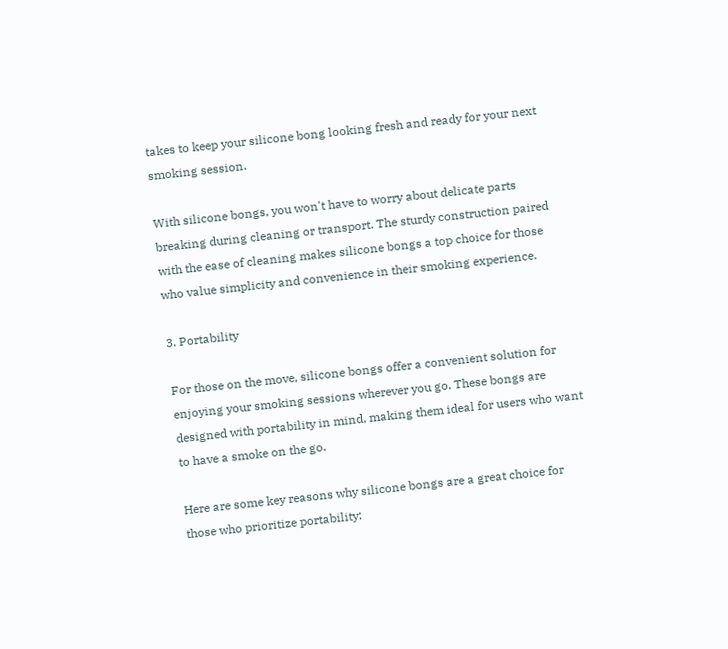takes to keep your silicone bong looking fresh and ready for your next smoking session.

With silicone bongs, you won't have to worry about delicate parts breaking during cleaning or transport. The sturdy construction paired with the ease of cleaning makes silicone bongs a top choice for those who value simplicity and convenience in their smoking experience.

3. Portability

For those on the move, silicone bongs offer a convenient solution for enjoying your smoking sessions wherever you go. These bongs are designed with portability in mind, making them ideal for users who want to have a smoke on the go.

Here are some key reasons why silicone bongs are a great choice for those who prioritize portability: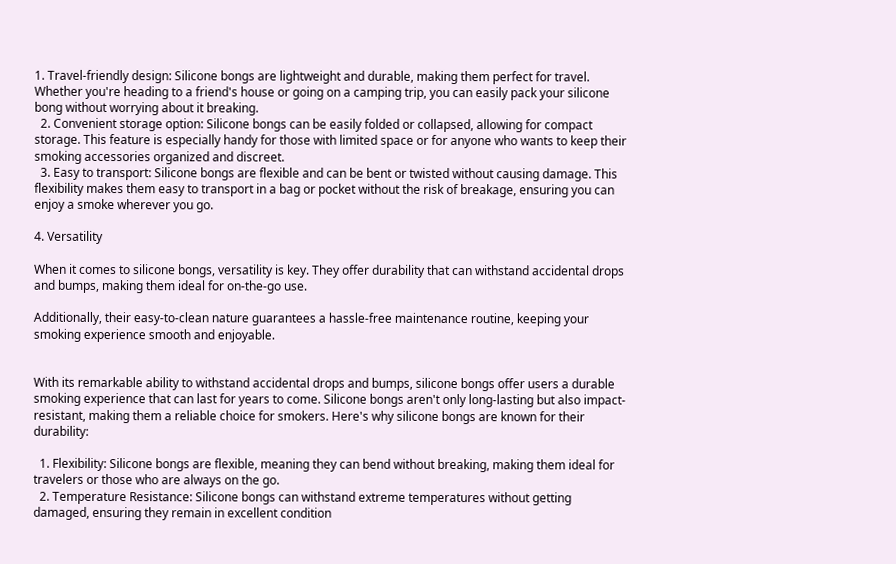1. Travel-friendly design: Silicone bongs are lightweight and durable, making them perfect for travel. Whether you're heading to a friend's house or going on a camping trip, you can easily pack your silicone bong without worrying about it breaking.
  2. Convenient storage option: Silicone bongs can be easily folded or collapsed, allowing for compact storage. This feature is especially handy for those with limited space or for anyone who wants to keep their smoking accessories organized and discreet.
  3. Easy to transport: Silicone bongs are flexible and can be bent or twisted without causing damage. This flexibility makes them easy to transport in a bag or pocket without the risk of breakage, ensuring you can enjoy a smoke wherever you go.

4. Versatility

When it comes to silicone bongs, versatility is key. They offer durability that can withstand accidental drops and bumps, making them ideal for on-the-go use.

Additionally, their easy-to-clean nature guarantees a hassle-free maintenance routine, keeping your smoking experience smooth and enjoyable.


With its remarkable ability to withstand accidental drops and bumps, silicone bongs offer users a durable smoking experience that can last for years to come. Silicone bongs aren't only long-lasting but also impact-resistant, making them a reliable choice for smokers. Here's why silicone bongs are known for their durability:

  1. Flexibility: Silicone bongs are flexible, meaning they can bend without breaking, making them ideal for travelers or those who are always on the go.
  2. Temperature Resistance: Silicone bongs can withstand extreme temperatures without getting damaged, ensuring they remain in excellent condition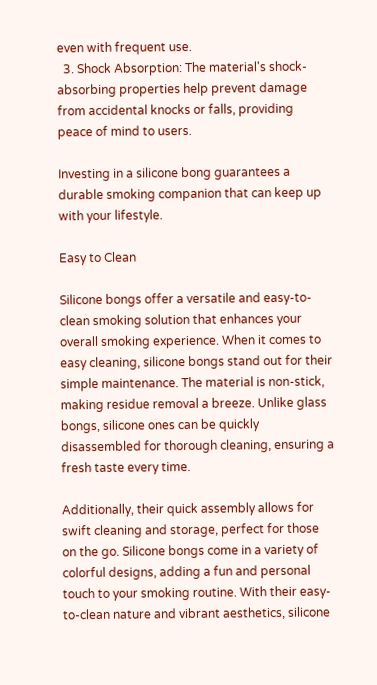even with frequent use.
  3. Shock Absorption: The material's shock-absorbing properties help prevent damage from accidental knocks or falls, providing peace of mind to users.

Investing in a silicone bong guarantees a durable smoking companion that can keep up with your lifestyle.

Easy to Clean

Silicone bongs offer a versatile and easy-to-clean smoking solution that enhances your overall smoking experience. When it comes to easy cleaning, silicone bongs stand out for their simple maintenance. The material is non-stick, making residue removal a breeze. Unlike glass bongs, silicone ones can be quickly disassembled for thorough cleaning, ensuring a fresh taste every time.

Additionally, their quick assembly allows for swift cleaning and storage, perfect for those on the go. Silicone bongs come in a variety of colorful designs, adding a fun and personal touch to your smoking routine. With their easy-to-clean nature and vibrant aesthetics, silicone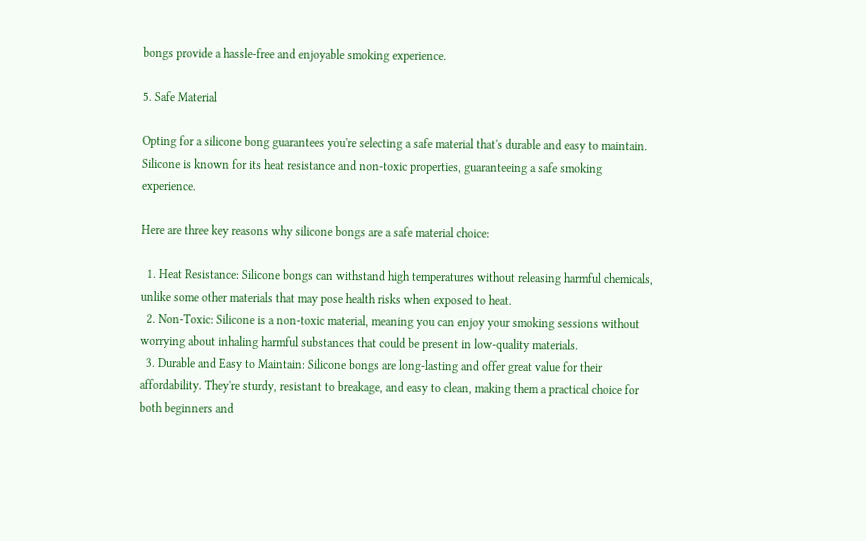bongs provide a hassle-free and enjoyable smoking experience.

5. Safe Material

Opting for a silicone bong guarantees you're selecting a safe material that's durable and easy to maintain. Silicone is known for its heat resistance and non-toxic properties, guaranteeing a safe smoking experience.

Here are three key reasons why silicone bongs are a safe material choice:

  1. Heat Resistance: Silicone bongs can withstand high temperatures without releasing harmful chemicals, unlike some other materials that may pose health risks when exposed to heat.
  2. Non-Toxic: Silicone is a non-toxic material, meaning you can enjoy your smoking sessions without worrying about inhaling harmful substances that could be present in low-quality materials.
  3. Durable and Easy to Maintain: Silicone bongs are long-lasting and offer great value for their affordability. They're sturdy, resistant to breakage, and easy to clean, making them a practical choice for both beginners and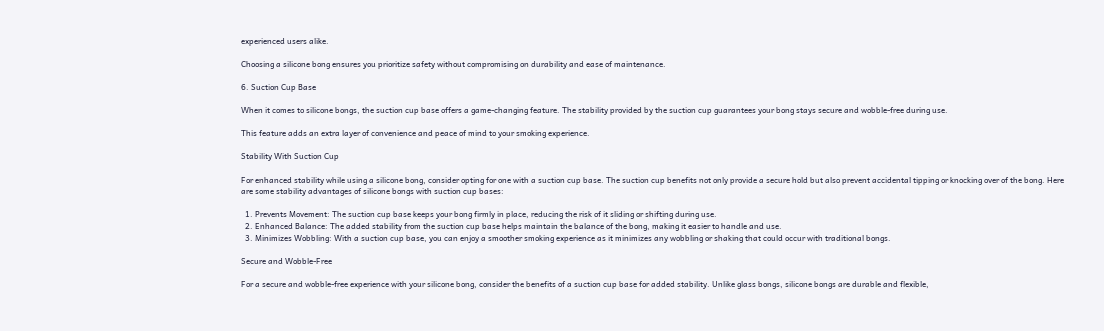experienced users alike.

Choosing a silicone bong ensures you prioritize safety without compromising on durability and ease of maintenance.

6. Suction Cup Base

When it comes to silicone bongs, the suction cup base offers a game-changing feature. The stability provided by the suction cup guarantees your bong stays secure and wobble-free during use.

This feature adds an extra layer of convenience and peace of mind to your smoking experience.

Stability With Suction Cup

For enhanced stability while using a silicone bong, consider opting for one with a suction cup base. The suction cup benefits not only provide a secure hold but also prevent accidental tipping or knocking over of the bong. Here are some stability advantages of silicone bongs with suction cup bases:

  1. Prevents Movement: The suction cup base keeps your bong firmly in place, reducing the risk of it sliding or shifting during use.
  2. Enhanced Balance: The added stability from the suction cup base helps maintain the balance of the bong, making it easier to handle and use.
  3. Minimizes Wobbling: With a suction cup base, you can enjoy a smoother smoking experience as it minimizes any wobbling or shaking that could occur with traditional bongs.

Secure and Wobble-Free

For a secure and wobble-free experience with your silicone bong, consider the benefits of a suction cup base for added stability. Unlike glass bongs, silicone bongs are durable and flexible,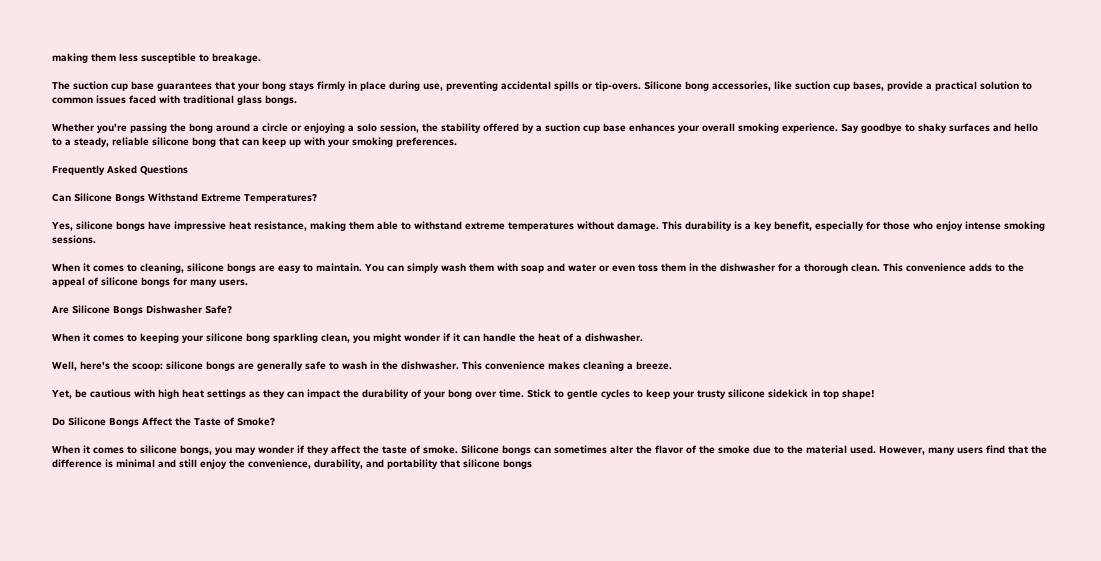making them less susceptible to breakage.

The suction cup base guarantees that your bong stays firmly in place during use, preventing accidental spills or tip-overs. Silicone bong accessories, like suction cup bases, provide a practical solution to common issues faced with traditional glass bongs.

Whether you're passing the bong around a circle or enjoying a solo session, the stability offered by a suction cup base enhances your overall smoking experience. Say goodbye to shaky surfaces and hello to a steady, reliable silicone bong that can keep up with your smoking preferences.

Frequently Asked Questions

Can Silicone Bongs Withstand Extreme Temperatures?

Yes, silicone bongs have impressive heat resistance, making them able to withstand extreme temperatures without damage. This durability is a key benefit, especially for those who enjoy intense smoking sessions.

When it comes to cleaning, silicone bongs are easy to maintain. You can simply wash them with soap and water or even toss them in the dishwasher for a thorough clean. This convenience adds to the appeal of silicone bongs for many users.

Are Silicone Bongs Dishwasher Safe?

When it comes to keeping your silicone bong sparkling clean, you might wonder if it can handle the heat of a dishwasher.

Well, here's the scoop: silicone bongs are generally safe to wash in the dishwasher. This convenience makes cleaning a breeze.

Yet, be cautious with high heat settings as they can impact the durability of your bong over time. Stick to gentle cycles to keep your trusty silicone sidekick in top shape!

Do Silicone Bongs Affect the Taste of Smoke?

When it comes to silicone bongs, you may wonder if they affect the taste of smoke. Silicone bongs can sometimes alter the flavor of the smoke due to the material used. However, many users find that the difference is minimal and still enjoy the convenience, durability, and portability that silicone bongs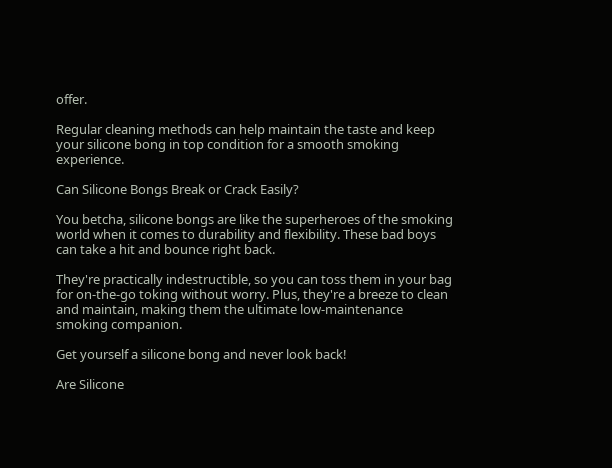offer.

Regular cleaning methods can help maintain the taste and keep your silicone bong in top condition for a smooth smoking experience.

Can Silicone Bongs Break or Crack Easily?

You betcha, silicone bongs are like the superheroes of the smoking world when it comes to durability and flexibility. These bad boys can take a hit and bounce right back.

They're practically indestructible, so you can toss them in your bag for on-the-go toking without worry. Plus, they're a breeze to clean and maintain, making them the ultimate low-maintenance smoking companion.

Get yourself a silicone bong and never look back!

Are Silicone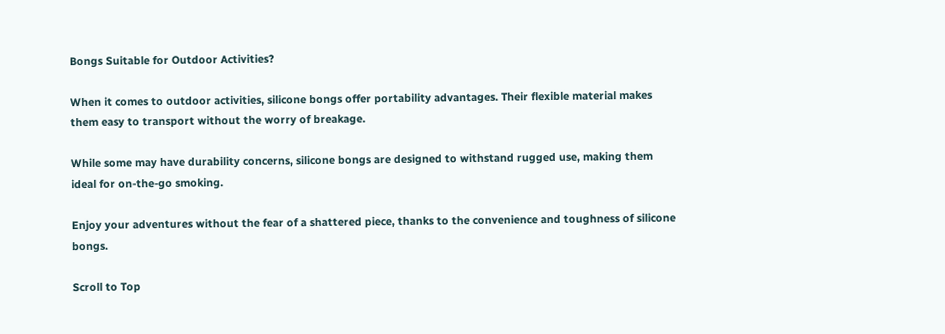Bongs Suitable for Outdoor Activities?

When it comes to outdoor activities, silicone bongs offer portability advantages. Their flexible material makes them easy to transport without the worry of breakage.

While some may have durability concerns, silicone bongs are designed to withstand rugged use, making them ideal for on-the-go smoking.

Enjoy your adventures without the fear of a shattered piece, thanks to the convenience and toughness of silicone bongs.

Scroll to Top